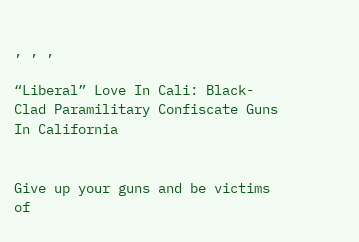, , ,

“Liberal” Love In Cali: Black-Clad Paramilitary Confiscate Guns In California


Give up your guns and be victims of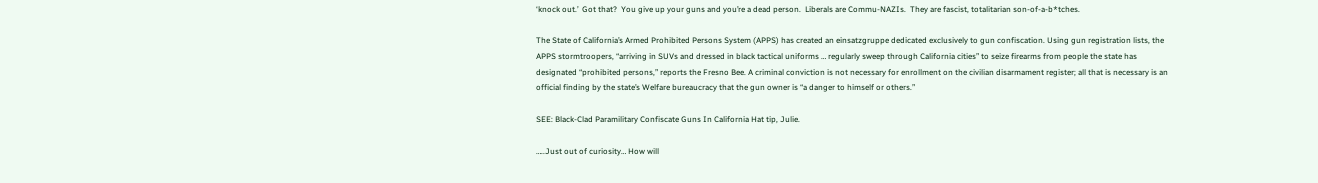‘knock out.’  Got that?  You give up your guns and you’re a dead person.  Liberals are Commu-NAZIs.  They are fascist, totalitarian son-of-a-b*tches.

The State of California’s Armed Prohibited Persons System (APPS) has created an einsatzgruppe dedicated exclusively to gun confiscation. Using gun registration lists, the APPS stormtroopers, “arriving in SUVs and dressed in black tactical uniforms … regularly sweep through California cities” to seize firearms from people the state has designated “prohibited persons,” reports the Fresno Bee. A criminal conviction is not necessary for enrollment on the civilian disarmament register; all that is necessary is an official finding by the state’s Welfare bureaucracy that the gun owner is “a danger to himself or others.”

SEE: Black-Clad Paramilitary Confiscate Guns In California Hat tip, Julie.

…..Just out of curiosity… How will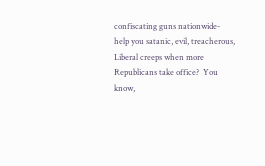confiscating guns nationwide- help you satanic, evil, treacherous, Liberal creeps when more Republicans take office?  You know,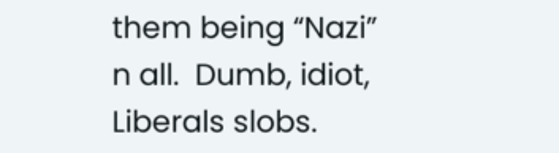them being “Nazi” n all.  Dumb, idiot, Liberals slobs.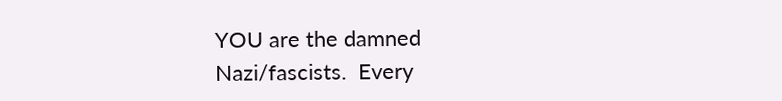YOU are the damned Nazi/fascists.  Every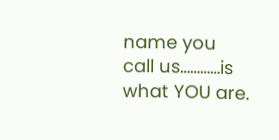name you call us…………is what YOU are.